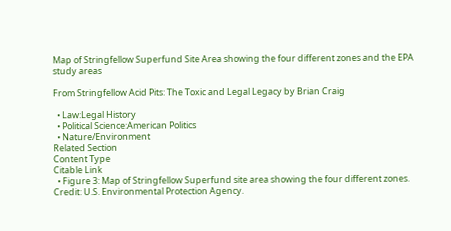Map of Stringfellow Superfund Site Area showing the four different zones and the EPA study areas

From Stringfellow Acid Pits: The Toxic and Legal Legacy by Brian Craig

  • Law:Legal History
  • Political Science:American Politics
  • Nature/Environment
Related Section
Content Type
Citable Link
  • Figure 3: Map of Stringfellow Superfund site area showing the four different zones. Credit: U.S. Environmental Protection Agency.